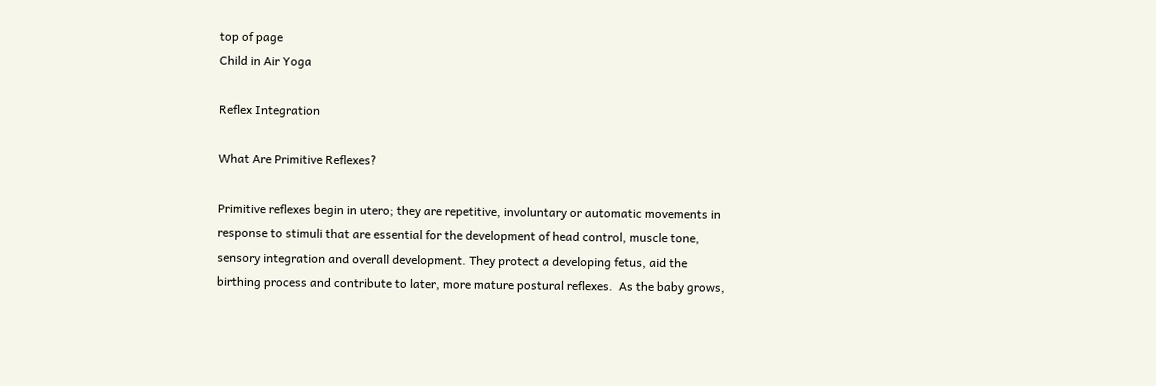top of page
Child in Air Yoga

Reflex Integration

What Are Primitive Reflexes?

Primitive reflexes begin in utero; they are repetitive, involuntary or automatic movements in response to stimuli that are essential for the development of head control, muscle tone, sensory integration and overall development. They protect a developing fetus, aid the birthing process and contribute to later, more mature postural reflexes.  As the baby grows,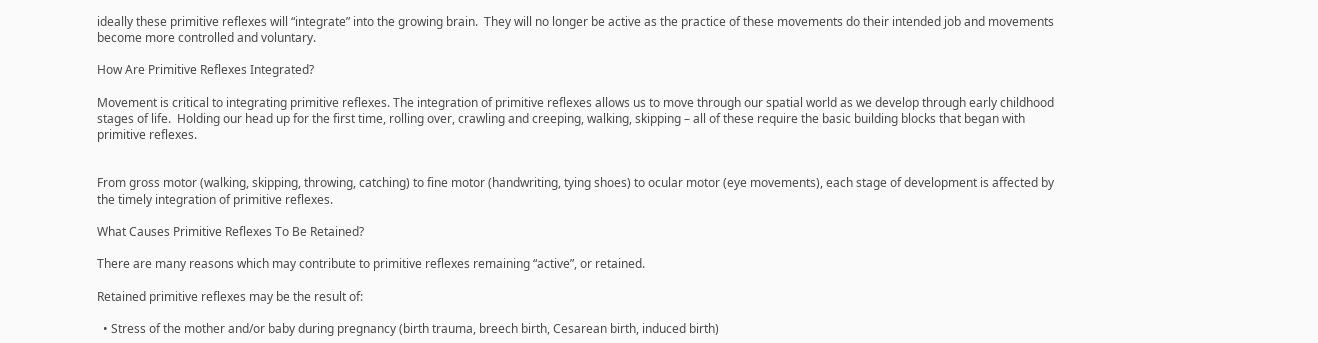ideally these primitive reflexes will “integrate” into the growing brain.  They will no longer be active as the practice of these movements do their intended job and movements become more controlled and voluntary.

How Are Primitive Reflexes Integrated?

Movement is critical to integrating primitive reflexes. The integration of primitive reflexes allows us to move through our spatial world as we develop through early childhood stages of life.  Holding our head up for the first time, rolling over, crawling and creeping, walking, skipping – all of these require the basic building blocks that began with primitive reflexes.


From gross motor (walking, skipping, throwing, catching) to fine motor (handwriting, tying shoes) to ocular motor (eye movements), each stage of development is affected by the timely integration of primitive reflexes.

What Causes Primitive Reflexes To Be Retained?

There are many reasons which may contribute to primitive reflexes remaining “active”, or retained.

Retained primitive reflexes may be the result of:

  • Stress of the mother and/or baby during pregnancy (birth trauma, breech birth, Cesarean birth, induced birth)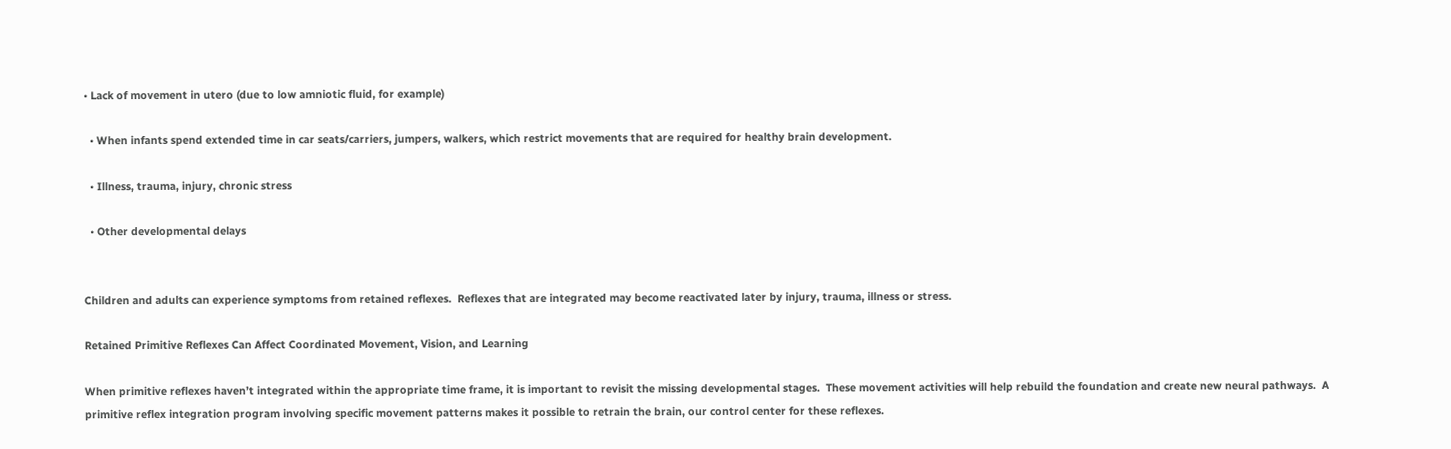• Lack of movement in utero (due to low amniotic fluid, for example)

  • When infants spend extended time in car seats/carriers, jumpers, walkers, which restrict movements that are required for healthy brain development.

  • Illness, trauma, injury, chronic stress

  • Other developmental delays


Children and adults can experience symptoms from retained reflexes.  Reflexes that are integrated may become reactivated later by injury, trauma, illness or stress.

Retained Primitive Reflexes Can Affect Coordinated Movement, Vision, and Learning

When primitive reflexes haven’t integrated within the appropriate time frame, it is important to revisit the missing developmental stages.  These movement activities will help rebuild the foundation and create new neural pathways.  A primitive reflex integration program involving specific movement patterns makes it possible to retrain the brain, our control center for these reflexes.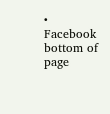• Facebook
bottom of page